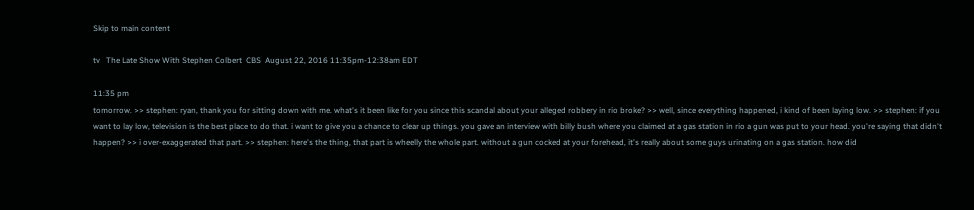Skip to main content

tv   The Late Show With Stephen Colbert  CBS  August 22, 2016 11:35pm-12:38am EDT

11:35 pm
tomorrow. >> stephen: ryan, thank you for sitting down with me. what's it been like for you since this scandal about your alleged robbery in rio broke? >> well, since everything happened, i kind of been laying low. >> stephen: if you want to lay low, television is the best place to do that. i want to give you a chance to clear up things. you gave an interview with billy bush where you claimed at a gas station in rio a gun was put to your head. you're saying that didn't happen? >> i over-exaggerated that part. >> stephen: here's the thing, that part is wheelly the whole part. without a gun cocked at your forehead, it's really about some guys urinating on a gas station. how did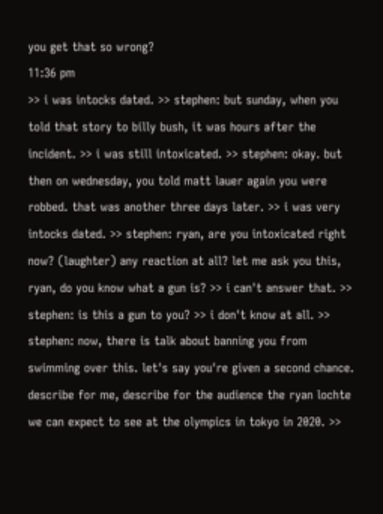you get that so wrong?
11:36 pm
>> i was intocks dated. >> stephen: but sunday, when you told that story to billy bush, it was hours after the incident. >> i was still intoxicated. >> stephen: okay. but then on wednesday, you told matt lauer again you were robbed. that was another three days later. >> i was very intocks dated. >> stephen: ryan, are you intoxicated right now? (laughter) any reaction at all? let me ask you this, ryan, do you know what a gun is? >> i can't answer that. >> stephen: is this a gun to you? >> i don't know at all. >> stephen: now, there is talk about banning you from swimming over this. let's say you're given a second chance. describe for me, describe for the audience the ryan lochte we can expect to see at the olympics in tokyo in 2020. >>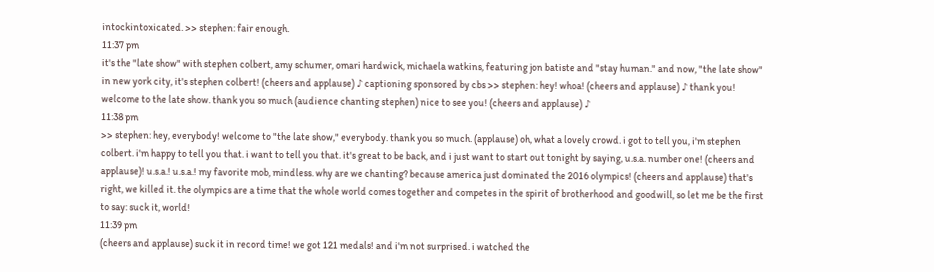intockintoxicated. >> stephen: fair enough.
11:37 pm
it's the "late show" with stephen colbert, amy schumer, omari hardwick, michaela watkins, featuring jon batiste and "stay human." and now, "the late show" in new york city, it's stephen colbert! (cheers and applause) ♪ captioning sponsored by cbs >> stephen: hey! whoa! (cheers and applause) ♪ thank you! welcome to the late show. thank you so much (audience chanting stephen) nice to see you! (cheers and applause) ♪
11:38 pm
>> stephen: hey, everybody! welcome to "the late show," everybody. thank you so much. (applause) oh, what a lovely crowd. i got to tell you, i'm stephen colbert. i'm happy to tell you that. i want to tell you that. it's great to be back, and i just want to start out tonight by saying, u.s.a. number one! (cheers and applause)! u.s.a.! u.s.a.! my favorite mob, mindless. why are we chanting? because america just dominated the 2016 olympics! (cheers and applause) that's right, we killed it. the olympics are a time that the whole world comes together and competes in the spirit of brotherhood and goodwill, so let me be the first to say: suck it, world!
11:39 pm
(cheers and applause) suck it in record time! we got 121 medals! and i'm not surprised. i watched the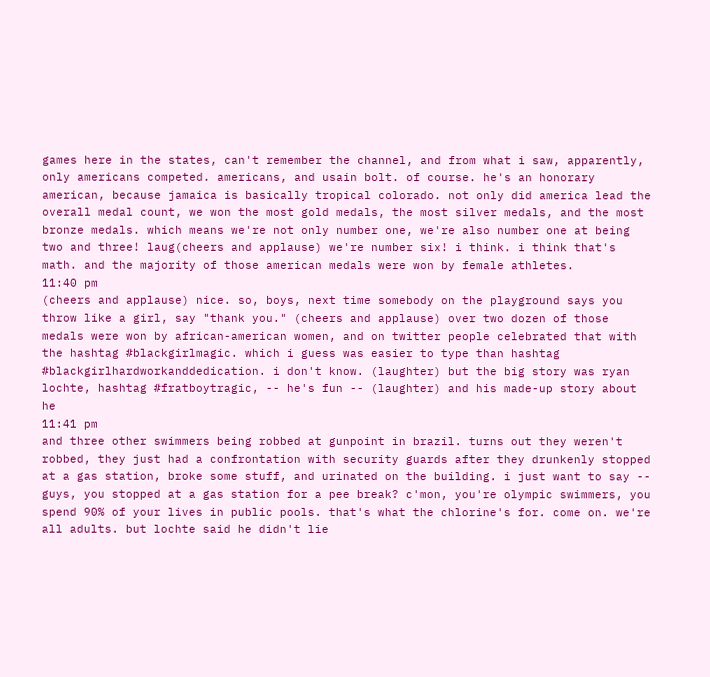games here in the states, can't remember the channel, and from what i saw, apparently, only americans competed. americans, and usain bolt. of course. he's an honorary american, because jamaica is basically tropical colorado. not only did america lead the overall medal count, we won the most gold medals, the most silver medals, and the most bronze medals. which means we're not only number one, we're also number one at being two and three! laug(cheers and applause) we're number six! i think. i think that's math. and the majority of those american medals were won by female athletes.
11:40 pm
(cheers and applause) nice. so, boys, next time somebody on the playground says you throw like a girl, say "thank you." (cheers and applause) over two dozen of those medals were won by african-american women, and on twitter people celebrated that with the hashtag #blackgirlmagic. which i guess was easier to type than hashtag #blackgirlhardworkanddedication. i don't know. (laughter) but the big story was ryan lochte, hashtag #fratboytragic, -- he's fun -- (laughter) and his made-up story about he
11:41 pm
and three other swimmers being robbed at gunpoint in brazil. turns out they weren't robbed, they just had a confrontation with security guards after they drunkenly stopped at a gas station, broke some stuff, and urinated on the building. i just want to say -- guys, you stopped at a gas station for a pee break? c'mon, you're olympic swimmers, you spend 90% of your lives in public pools. that's what the chlorine's for. come on. we're all adults. but lochte said he didn't lie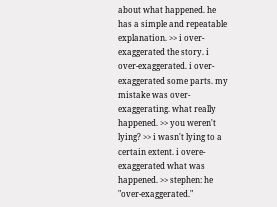about what happened. he has a simple and repeatable explanation. >> i over-exaggerated the story. i over-exaggerated. i over-exaggerated some parts. my mistake was over-exaggerating. what really happened. >> you weren't lying? >> i wasn't lying to a certain extent. i overe-exaggerated what was happened. >> stephen: he "over-exaggerated."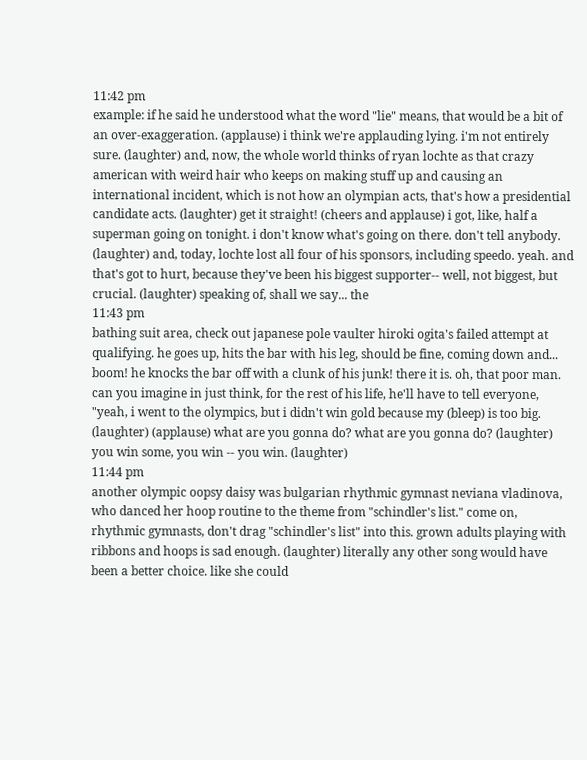11:42 pm
example: if he said he understood what the word "lie" means, that would be a bit of an over-exaggeration. (applause) i think we're applauding lying. i'm not entirely sure. (laughter) and, now, the whole world thinks of ryan lochte as that crazy american with weird hair who keeps on making stuff up and causing an international incident, which is not how an olympian acts, that's how a presidential candidate acts. (laughter) get it straight! (cheers and applause) i got, like, half a superman going on tonight. i don't know what's going on there. don't tell anybody. (laughter) and, today, lochte lost all four of his sponsors, including speedo. yeah. and that's got to hurt, because they've been his biggest supporter-- well, not biggest, but crucial. (laughter) speaking of, shall we say... the
11:43 pm
bathing suit area, check out japanese pole vaulter hiroki ogita's failed attempt at qualifying. he goes up, hits the bar with his leg, should be fine, coming down and... boom! he knocks the bar off with a clunk of his junk! there it is. oh, that poor man. can you imagine in just think, for the rest of his life, he'll have to tell everyone, "yeah, i went to the olympics, but i didn't win gold because my (bleep) is too big. (laughter) (applause) what are you gonna do? what are you gonna do? (laughter) you win some, you win -- you win. (laughter)
11:44 pm
another olympic oopsy daisy was bulgarian rhythmic gymnast neviana vladinova, who danced her hoop routine to the theme from "schindler's list." come on, rhythmic gymnasts, don't drag "schindler's list" into this. grown adults playing with ribbons and hoops is sad enough. (laughter) literally any other song would have been a better choice. like she could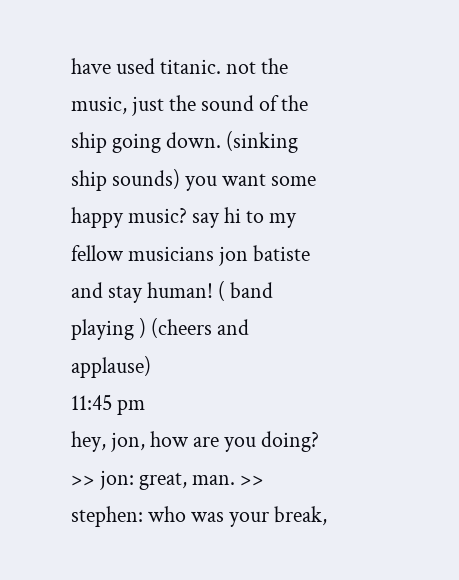have used titanic. not the music, just the sound of the ship going down. (sinking ship sounds) you want some happy music? say hi to my fellow musicians jon batiste and stay human! ( band playing ) (cheers and applause)
11:45 pm
hey, jon, how are you doing? >> jon: great, man. >> stephen: who was your break,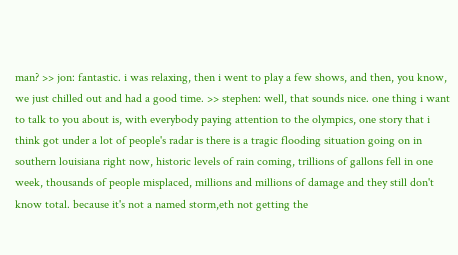man? >> jon: fantastic. i was relaxing, then i went to play a few shows, and then, you know, we just chilled out and had a good time. >> stephen: well, that sounds nice. one thing i want to talk to you about is, with everybody paying attention to the olympics, one story that i think got under a lot of people's radar is there is a tragic flooding situation going on in southern louisiana right now, historic levels of rain coming, trillions of gallons fell in one week, thousands of people misplaced, millions and millions of damage and they still don't know total. because it's not a named storm,eth not getting the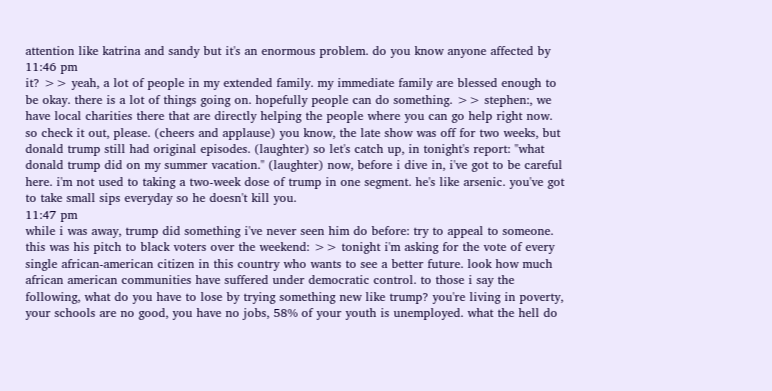attention like katrina and sandy but it's an enormous problem. do you know anyone affected by
11:46 pm
it? >> yeah, a lot of people in my extended family. my immediate family are blessed enough to be okay. there is a lot of things going on. hopefully people can do something. >> stephen:, we have local charities there that are directly helping the people where you can go help right now. so check it out, please. (cheers and applause) you know, the late show was off for two weeks, but donald trump still had original episodes. (laughter) so let's catch up, in tonight's report: "what donald trump did on my summer vacation." (laughter) now, before i dive in, i've got to be careful here. i'm not used to taking a two-week dose of trump in one segment. he's like arsenic. you've got to take small sips everyday so he doesn't kill you.
11:47 pm
while i was away, trump did something i've never seen him do before: try to appeal to someone. this was his pitch to black voters over the weekend: >> tonight i'm asking for the vote of every single african-american citizen in this country who wants to see a better future. look how much african american communities have suffered under democratic control. to those i say the following, what do you have to lose by trying something new like trump? you're living in poverty, your schools are no good, you have no jobs, 58% of your youth is unemployed. what the hell do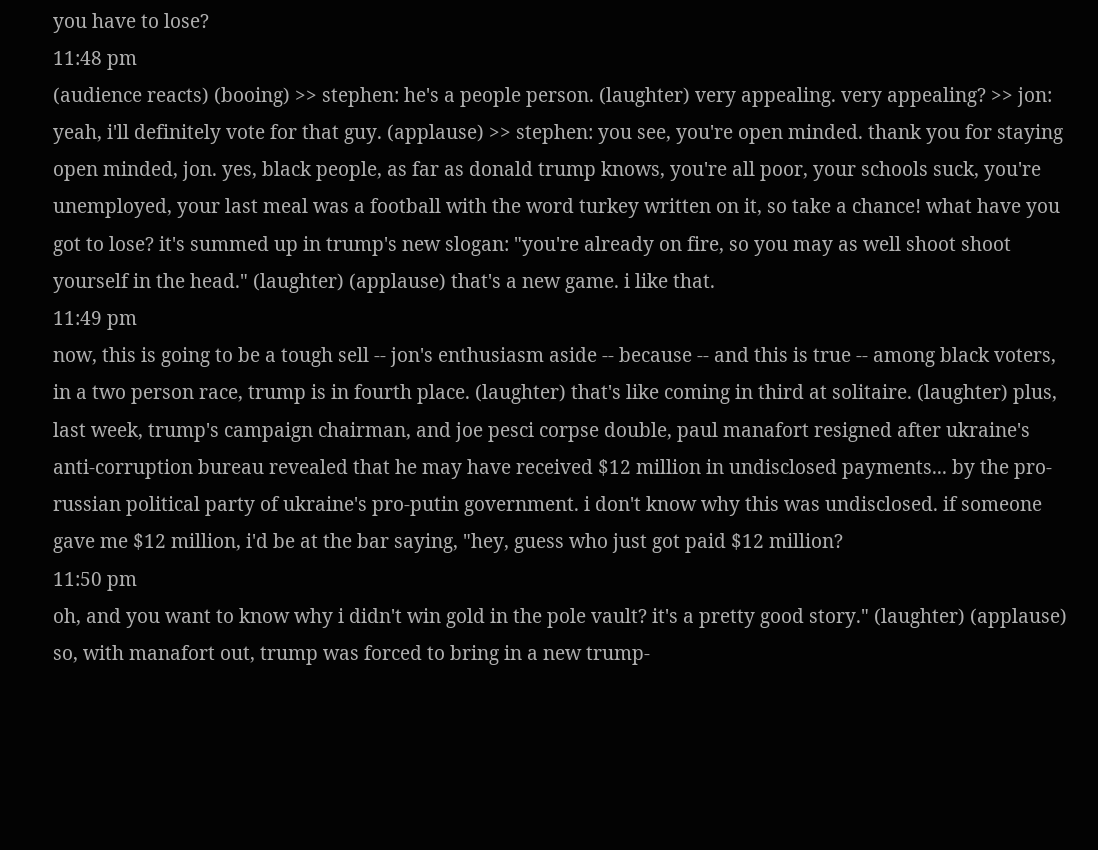you have to lose?
11:48 pm
(audience reacts) (booing) >> stephen: he's a people person. (laughter) very appealing. very appealing? >> jon: yeah, i'll definitely vote for that guy. (applause) >> stephen: you see, you're open minded. thank you for staying open minded, jon. yes, black people, as far as donald trump knows, you're all poor, your schools suck, you're unemployed, your last meal was a football with the word turkey written on it, so take a chance! what have you got to lose? it's summed up in trump's new slogan: "you're already on fire, so you may as well shoot shoot yourself in the head." (laughter) (applause) that's a new game. i like that.
11:49 pm
now, this is going to be a tough sell -- jon's enthusiasm aside -- because -- and this is true -- among black voters, in a two person race, trump is in fourth place. (laughter) that's like coming in third at solitaire. (laughter) plus, last week, trump's campaign chairman, and joe pesci corpse double, paul manafort resigned after ukraine's anti-corruption bureau revealed that he may have received $12 million in undisclosed payments... by the pro-russian political party of ukraine's pro-putin government. i don't know why this was undisclosed. if someone gave me $12 million, i'd be at the bar saying, "hey, guess who just got paid $12 million?
11:50 pm
oh, and you want to know why i didn't win gold in the pole vault? it's a pretty good story." (laughter) (applause) so, with manafort out, trump was forced to bring in a new trump-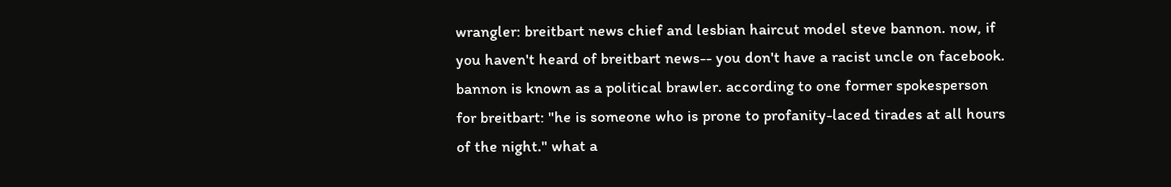wrangler: breitbart news chief and lesbian haircut model steve bannon. now, if you haven't heard of breitbart news-- you don't have a racist uncle on facebook. bannon is known as a political brawler. according to one former spokesperson for breitbart: "he is someone who is prone to profanity-laced tirades at all hours of the night." what a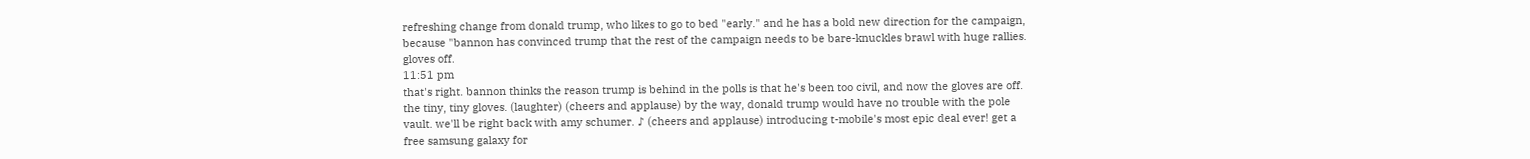refreshing change from donald trump, who likes to go to bed "early." and he has a bold new direction for the campaign, because "bannon has convinced trump that the rest of the campaign needs to be bare-knuckles brawl with huge rallies. gloves off.
11:51 pm
that's right. bannon thinks the reason trump is behind in the polls is that he's been too civil, and now the gloves are off. the tiny, tiny gloves. (laughter) (cheers and applause) by the way, donald trump would have no trouble with the pole vault. we'll be right back with amy schumer. ♪ (cheers and applause) introducing t-mobile's most epic deal ever! get a free samsung galaxy for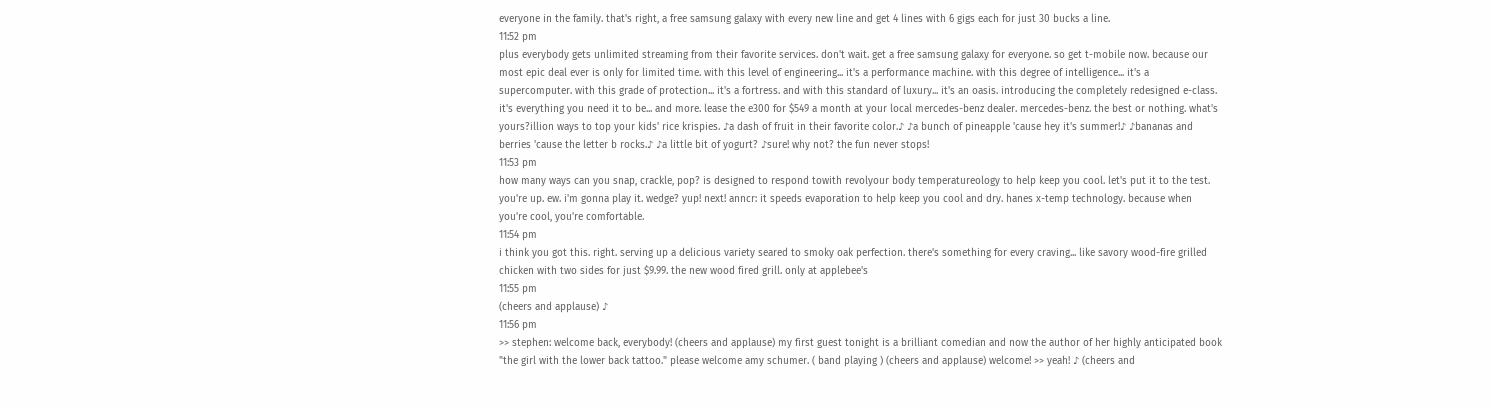everyone in the family. that's right, a free samsung galaxy with every new line and get 4 lines with 6 gigs each for just 30 bucks a line.
11:52 pm
plus everybody gets unlimited streaming from their favorite services. don't wait. get a free samsung galaxy for everyone. so get t-mobile now. because our most epic deal ever is only for limited time. with this level of engineering... it's a performance machine. with this degree of intelligence... it's a supercomputer. with this grade of protection... it's a fortress. and with this standard of luxury... it's an oasis. introducing the completely redesigned e-class. it's everything you need it to be... and more. lease the e300 for $549 a month at your local mercedes-benz dealer. mercedes-benz. the best or nothing. what's yours?illion ways to top your kids' rice krispies. ♪a dash of fruit in their favorite color.♪ ♪a bunch of pineapple 'cause hey it's summer!♪ ♪bananas and berries 'cause the letter b rocks.♪ ♪a little bit of yogurt? ♪sure! why not? the fun never stops!
11:53 pm
how many ways can you snap, crackle, pop? is designed to respond towith revolyour body temperatureology to help keep you cool. let's put it to the test. you're up. ew. i'm gonna play it. wedge? yup! next! anncr: it speeds evaporation to help keep you cool and dry. hanes x-temp technology. because when you're cool, you're comfortable.
11:54 pm
i think you got this. right. serving up a delicious variety seared to smoky oak perfection. there's something for every craving... like savory wood-fire grilled chicken with two sides for just $9.99. the new wood fired grill. only at applebee's
11:55 pm
(cheers and applause) ♪
11:56 pm
>> stephen: welcome back, everybody! (cheers and applause) my first guest tonight is a brilliant comedian and now the author of her highly anticipated book "the girl with the lower back tattoo." please welcome amy schumer. ( band playing ) (cheers and applause) welcome! >> yeah! ♪ (cheers and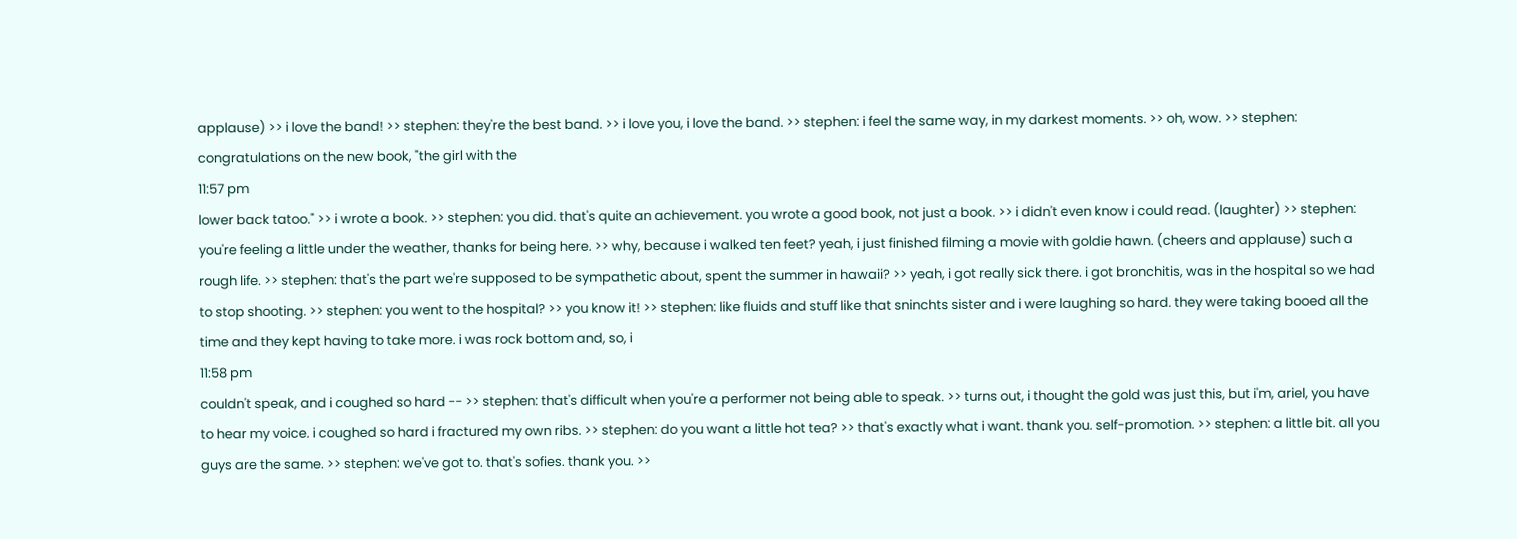applause) >> i love the band! >> stephen: they're the best band. >> i love you, i love the band. >> stephen: i feel the same way, in my darkest moments. >> oh, wow. >> stephen: congratulations on the new book, "the girl with the
11:57 pm
lower back tatoo." >> i wrote a book. >> stephen: you did. that's quite an achievement. you wrote a good book, not just a book. >> i didn't even know i could read. (laughter) >> stephen: you're feeling a little under the weather, thanks for being here. >> why, because i walked ten feet? yeah, i just finished filming a movie with goldie hawn. (cheers and applause) such a rough life. >> stephen: that's the part we're supposed to be sympathetic about, spent the summer in hawaii? >> yeah, i got really sick there. i got bronchitis, was in the hospital so we had to stop shooting. >> stephen: you went to the hospital? >> you know it! >> stephen: like fluids and stuff like that sninchts sister and i were laughing so hard. they were taking booed all the time and they kept having to take more. i was rock bottom and, so, i
11:58 pm
couldn't speak, and i coughed so hard -- >> stephen: that's difficult when you're a performer not being able to speak. >> turns out, i thought the gold was just this, but i'm, ariel, you have to hear my voice. i coughed so hard i fractured my own ribs. >> stephen: do you want a little hot tea? >> that's exactly what i want. thank you. self-promotion. >> stephen: a little bit. all you guys are the same. >> stephen: we've got to. that's sofies. thank you. >>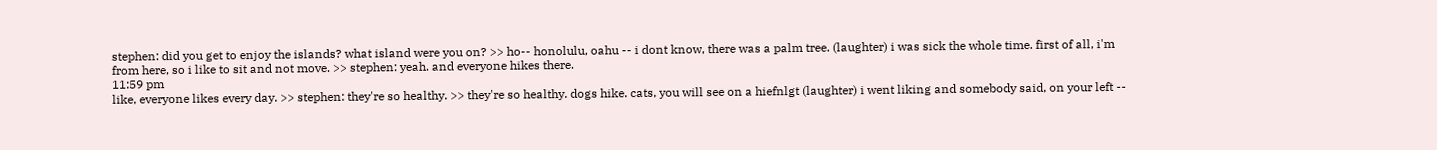stephen: did you get to enjoy the islands? what island were you on? >> ho-- honolulu, oahu -- i dont know, there was a palm tree. (laughter) i was sick the whole time. first of all, i'm from here, so i like to sit and not move. >> stephen: yeah. and everyone hikes there.
11:59 pm
like, everyone likes every day. >> stephen: they're so healthy. >> they're so healthy. dogs hike. cats, you will see on a hiefnlgt (laughter) i went liking and somebody said, on your left --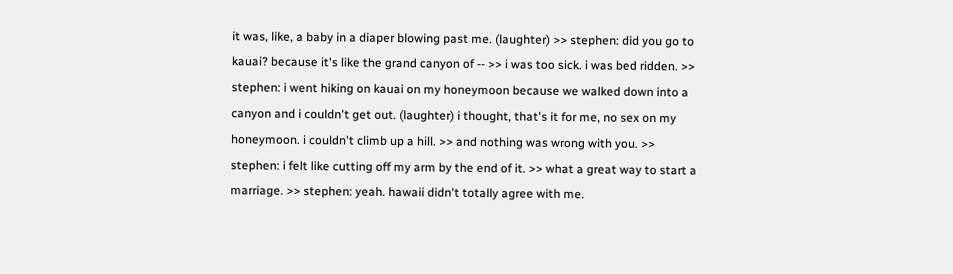it was, like, a baby in a diaper blowing past me. (laughter) >> stephen: did you go to kauai? because it's like the grand canyon of -- >> i was too sick. i was bed ridden. >> stephen: i went hiking on kauai on my honeymoon because we walked down into a canyon and i couldn't get out. (laughter) i thought, that's it for me, no sex on my honeymoon. i couldn't climb up a hill. >> and nothing was wrong with you. >> stephen: i felt like cutting off my arm by the end of it. >> what a great way to start a marriage. >> stephen: yeah. hawaii didn't totally agree with me.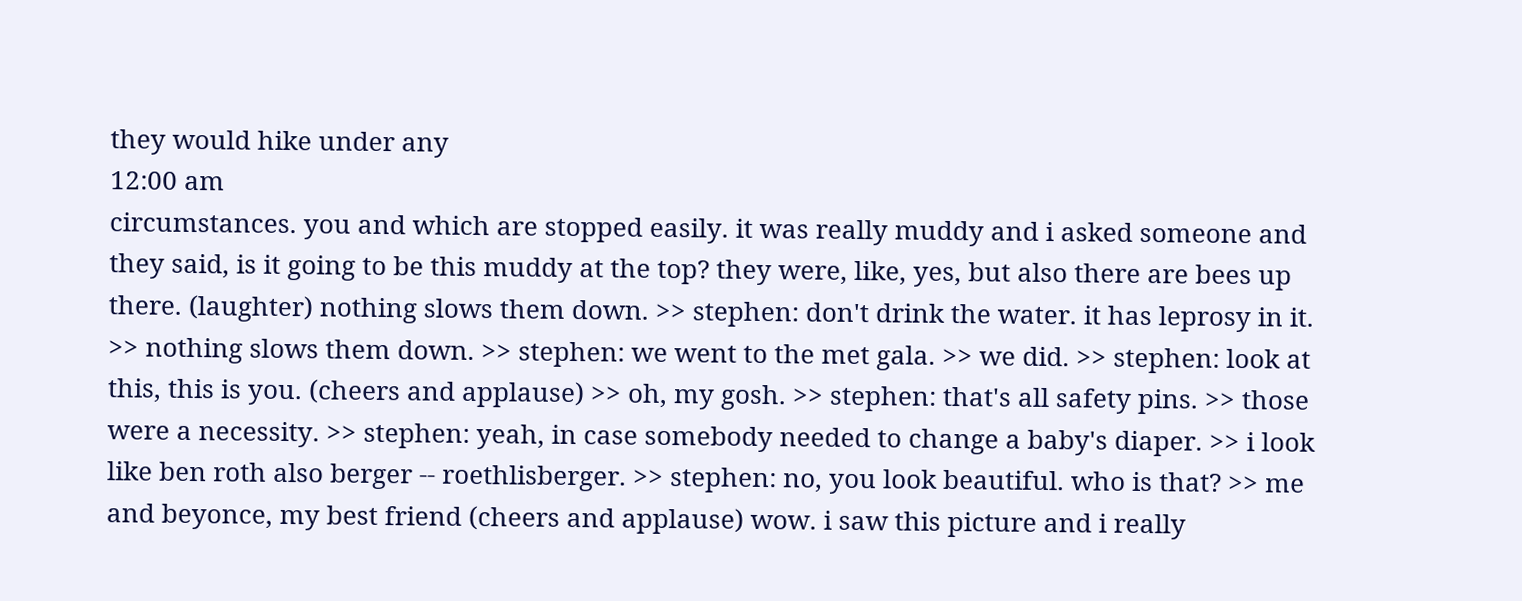they would hike under any
12:00 am
circumstances. you and which are stopped easily. it was really muddy and i asked someone and they said, is it going to be this muddy at the top? they were, like, yes, but also there are bees up there. (laughter) nothing slows them down. >> stephen: don't drink the water. it has leprosy in it. >> nothing slows them down. >> stephen: we went to the met gala. >> we did. >> stephen: look at this, this is you. (cheers and applause) >> oh, my gosh. >> stephen: that's all safety pins. >> those were a necessity. >> stephen: yeah, in case somebody needed to change a baby's diaper. >> i look like ben roth also berger -- roethlisberger. >> stephen: no, you look beautiful. who is that? >> me and beyonce, my best friend (cheers and applause) wow. i saw this picture and i really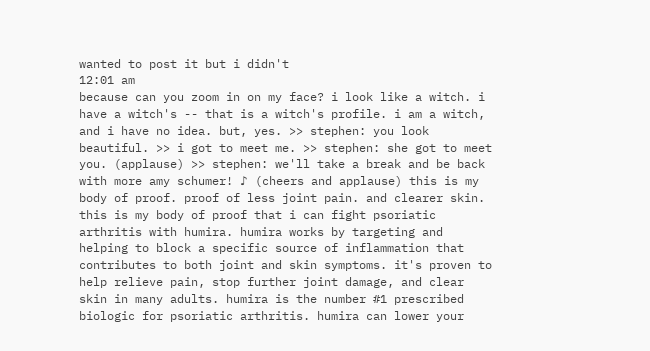wanted to post it but i didn't
12:01 am
because can you zoom in on my face? i look like a witch. i have a witch's -- that is a witch's profile. i am a witch, and i have no idea. but, yes. >> stephen: you look beautiful. >> i got to meet me. >> stephen: she got to meet you. (applause) >> stephen: we'll take a break and be back with more amy schumer! ♪ (cheers and applause) this is my body of proof. proof of less joint pain. and clearer skin. this is my body of proof that i can fight psoriatic arthritis with humira. humira works by targeting and helping to block a specific source of inflammation that contributes to both joint and skin symptoms. it's proven to help relieve pain, stop further joint damage, and clear skin in many adults. humira is the number #1 prescribed biologic for psoriatic arthritis. humira can lower your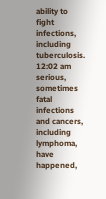ability to fight infections, including tuberculosis.
12:02 am
serious, sometimes fatal infections and cancers, including lymphoma, have happened,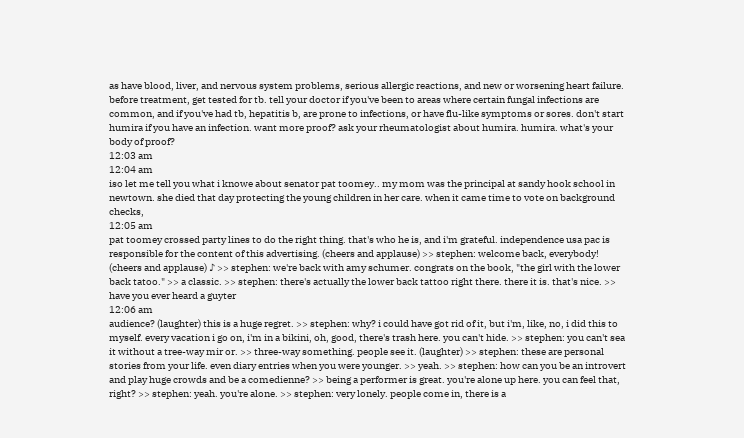as have blood, liver, and nervous system problems, serious allergic reactions, and new or worsening heart failure. before treatment, get tested for tb. tell your doctor if you've been to areas where certain fungal infections are common, and if you've had tb, hepatitis b, are prone to infections, or have flu-like symptoms or sores. don't start humira if you have an infection. want more proof? ask your rheumatologist about humira. humira. what's your body of proof?
12:03 am
12:04 am
iso let me tell you what i knowe about senator pat toomey.. my mom was the principal at sandy hook school in newtown. she died that day protecting the young children in her care. when it came time to vote on background checks,
12:05 am
pat toomey crossed party lines to do the right thing. that's who he is, and i'm grateful. independence usa pac is responsible for the content of this advertising. (cheers and applause) >> stephen: welcome back, everybody! (cheers and applause) ♪ >> stephen: we're back with amy schumer. congrats on the book, "the girl with the lower back tatoo." >> a classic. >> stephen: there's actually the lower back tattoo right there. there it is. that's nice. >> have you ever heard a guyter
12:06 am
audience? (laughter) this is a huge regret. >> stephen: why? i could have got rid of it, but i'm, like, no, i did this to myself. every vacation i go on, i'm in a bikini, oh, good, there's trash here. you can't hide. >> stephen: you can't sea it without a tree-way mir or. >> three-way something. people see it. (laughter) >> stephen: these are personal stories from your life. even diary entries when you were younger. >> yeah. >> stephen: how can you be an introvert and play huge crowds and be a comedienne? >> being a performer is great. you're alone up here. you can feel that, right? >> stephen: yeah. you're alone. >> stephen: very lonely. people come in, there is a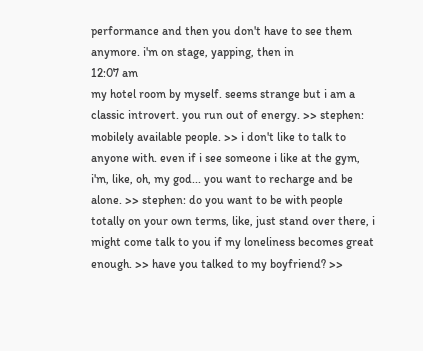performance and then you don't have to see them anymore. i'm on stage, yapping, then in
12:07 am
my hotel room by myself. seems strange but i am a classic introvert. you run out of energy. >> stephen: mobilely available people. >> i don't like to talk to anyone with. even if i see someone i like at the gym, i'm, like, oh, my god... you want to recharge and be alone. >> stephen: do you want to be with people totally on your own terms, like, just stand over there, i might come talk to you if my loneliness becomes great enough. >> have you talked to my boyfriend? >>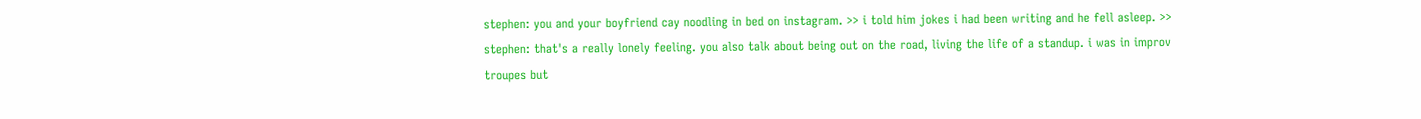stephen: you and your boyfriend cay noodling in bed on instagram. >> i told him jokes i had been writing and he fell asleep. >> stephen: that's a really lonely feeling. you also talk about being out on the road, living the life of a standup. i was in improv troupes but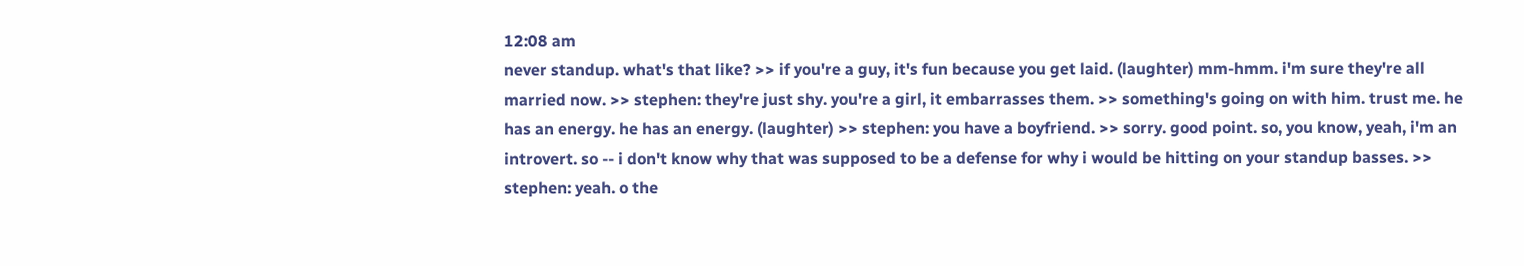12:08 am
never standup. what's that like? >> if you're a guy, it's fun because you get laid. (laughter) mm-hmm. i'm sure they're all married now. >> stephen: they're just shy. you're a girl, it embarrasses them. >> something's going on with him. trust me. he has an energy. he has an energy. (laughter) >> stephen: you have a boyfriend. >> sorry. good point. so, you know, yeah, i'm an introvert. so -- i don't know why that was supposed to be a defense for why i would be hitting on your standup basses. >> stephen: yeah. o the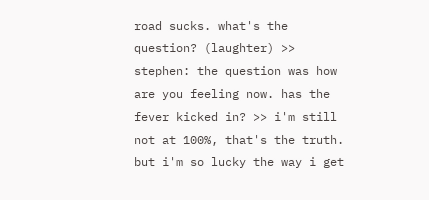road sucks. what's the question? (laughter) >> stephen: the question was how are you feeling now. has the fever kicked in? >> i'm still not at 100%, that's the truth. but i'm so lucky the way i get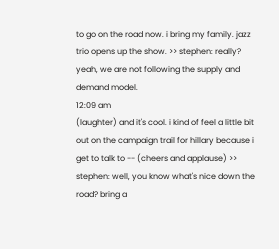to go on the road now. i bring my family. jazz trio opens up the show. >> stephen: really? yeah, we are not following the supply and demand model.
12:09 am
(laughter) and it's cool. i kind of feel a little bit out on the campaign trail for hillary because i get to talk to -- (cheers and applause) >> stephen: well, you know what's nice down the road? bring a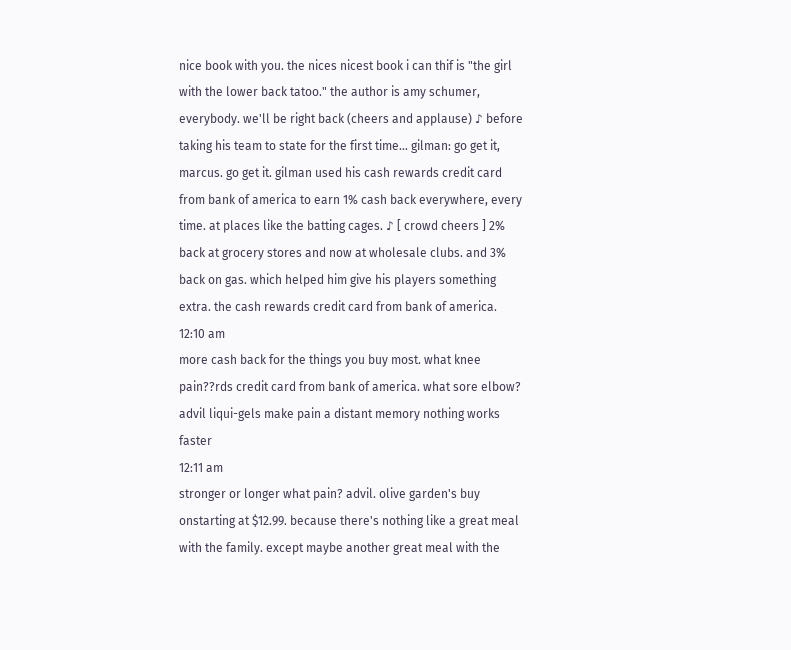nice book with you. the nices nicest book i can thif is "the girl with the lower back tatoo." the author is amy schumer, everybody. we'll be right back (cheers and applause) ♪ before taking his team to state for the first time... gilman: go get it, marcus. go get it. gilman used his cash rewards credit card from bank of america to earn 1% cash back everywhere, every time. at places like the batting cages. ♪ [ crowd cheers ] 2% back at grocery stores and now at wholesale clubs. and 3% back on gas. which helped him give his players something extra. the cash rewards credit card from bank of america.
12:10 am
more cash back for the things you buy most. what knee pain??rds credit card from bank of america. what sore elbow? advil liqui-gels make pain a distant memory nothing works faster
12:11 am
stronger or longer what pain? advil. olive garden's buy onstarting at $12.99. because there's nothing like a great meal with the family. except maybe another great meal with the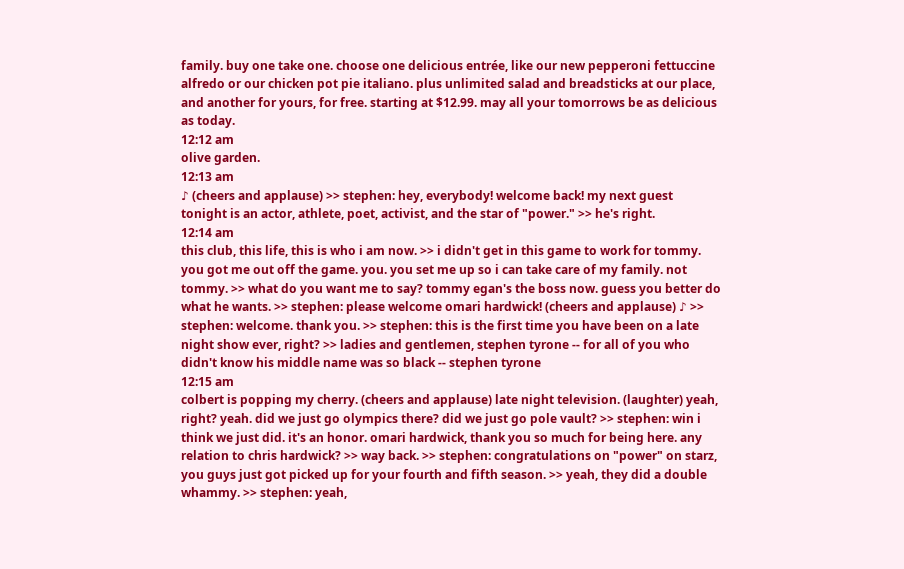family. buy one take one. choose one delicious entrée, like our new pepperoni fettuccine alfredo or our chicken pot pie italiano. plus unlimited salad and breadsticks at our place, and another for yours, for free. starting at $12.99. may all your tomorrows be as delicious as today.
12:12 am
olive garden.
12:13 am
♪ (cheers and applause) >> stephen: hey, everybody! welcome back! my next guest tonight is an actor, athlete, poet, activist, and the star of "power." >> he's right.
12:14 am
this club, this life, this is who i am now. >> i didn't get in this game to work for tommy. you got me out off the game. you. you set me up so i can take care of my family. not tommy. >> what do you want me to say? tommy egan's the boss now. guess you better do what he wants. >> stephen: please welcome omari hardwick! (cheers and applause) ♪ >> stephen: welcome. thank you. >> stephen: this is the first time you have been on a late night show ever, right? >> ladies and gentlemen, stephen tyrone -- for all of you who didn't know his middle name was so black -- stephen tyrone
12:15 am
colbert is popping my cherry. (cheers and applause) late night television. (laughter) yeah, right? yeah. did we just go olympics there? did we just go pole vault? >> stephen: win i think we just did. it's an honor. omari hardwick, thank you so much for being here. any relation to chris hardwick? >> way back. >> stephen: congratulations on "power" on starz, you guys just got picked up for your fourth and fifth season. >> yeah, they did a double whammy. >> stephen: yeah,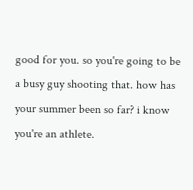good for you. so you're going to be a busy guy shooting that. how has your summer been so far? i know you're an athlete.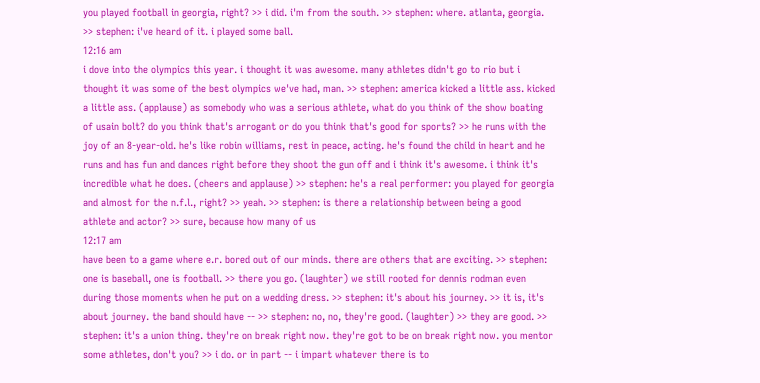you played football in georgia, right? >> i did. i'm from the south. >> stephen: where. atlanta, georgia. >> stephen: i've heard of it. i played some ball.
12:16 am
i dove into the olympics this year. i thought it was awesome. many athletes didn't go to rio but i thought it was some of the best olympics we've had, man. >> stephen: america kicked a little ass. kicked a little ass. (applause) as somebody who was a serious athlete, what do you think of the show boating of usain bolt? do you think that's arrogant or do you think that's good for sports? >> he runs with the joy of an 8-year-old. he's like robin williams, rest in peace, acting. he's found the child in heart and he runs and has fun and dances right before they shoot the gun off and i think it's awesome. i think it's incredible what he does. (cheers and applause) >> stephen: he's a real performer: you played for georgia and almost for the n.f.l., right? >> yeah. >> stephen: is there a relationship between being a good athlete and actor? >> sure, because how many of us
12:17 am
have been to a game where e.r. bored out of our minds. there are others that are exciting. >> stephen: one is baseball, one is football. >> there you go. (laughter) we still rooted for dennis rodman even during those moments when he put on a wedding dress. >> stephen: it's about his journey. >> it is, it's about journey. the band should have -- >> stephen: no, no, they're good. (laughter) >> they are good. >> stephen: it's a union thing. they're on break right now. they're got to be on break right now. you mentor some athletes, don't you? >> i do. or in part -- i impart whatever there is to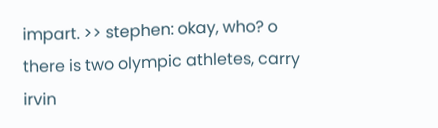impart. >> stephen: okay, who? o there is two olympic athletes, carry irvin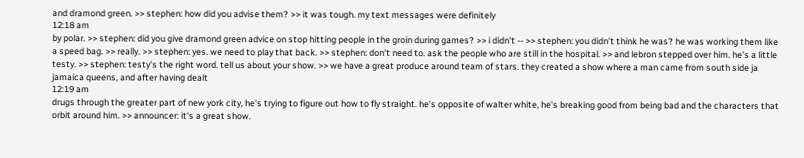and dramond green. >> stephen: how did you advise them? >> it was tough. my text messages were definitely
12:18 am
by polar. >> stephen: did you give dramond green advice on stop hitting people in the groin during games? >> i didn't -- >> stephen: you didn't think he was? he was working them like a speed bag. >> really. >> stephen: yes. we need to play that back. >> stephen: don't need to. ask the people who are still in the hospital. >> and lebron stepped over him. he's a little testy. >> stephen: testy's the right word. tell us about your show. >> we have a great produce around team of stars. they created a show where a man came from south side ja jamaica queens, and after having dealt
12:19 am
drugs through the greater part of new york city, he's trying to figure out how to fly straight. he's opposite of walter white, he's breaking good from being bad and the characters that orbit around him. >> announcer: it's a great show.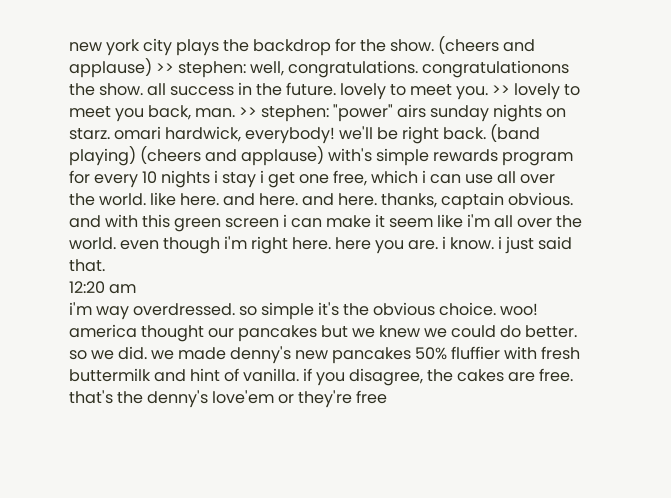new york city plays the backdrop for the show. (cheers and applause) >> stephen: well, congratulations. congratulationons the show. all success in the future. lovely to meet you. >> lovely to meet you back, man. >> stephen: "power" airs sunday nights on starz. omari hardwick, everybody! we'll be right back. (band playing) (cheers and applause) with's simple rewards program for every 10 nights i stay i get one free, which i can use all over the world. like here. and here. and here. thanks, captain obvious. and with this green screen i can make it seem like i'm all over the world. even though i'm right here. here you are. i know. i just said that.
12:20 am
i'm way overdressed. so simple it's the obvious choice. woo! america thought our pancakes but we knew we could do better. so we did. we made denny's new pancakes 50% fluffier with fresh buttermilk and hint of vanilla. if you disagree, the cakes are free. that's the denny's love'em or they're free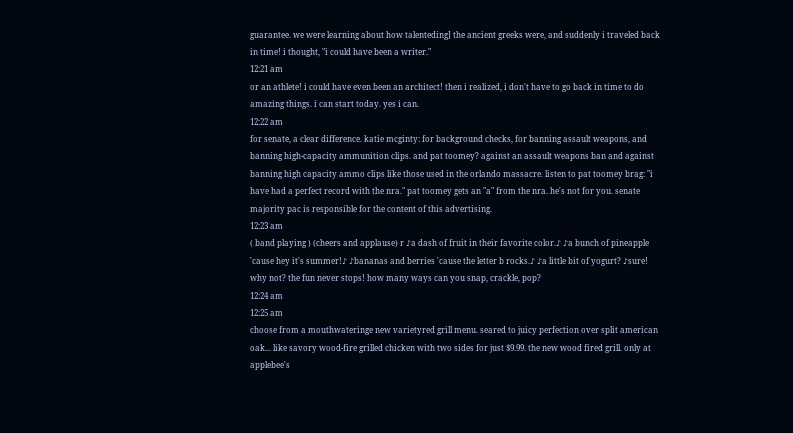guarantee. we were learning about how talenteding] the ancient greeks were, and suddenly i traveled back in time! i thought, "i could have been a writer."
12:21 am
or an athlete! i could have even been an architect! then i realized, i don't have to go back in time to do amazing things. i can start today. yes i can.
12:22 am
for senate, a clear difference. katie mcginty: for background checks, for banning assault weapons, and banning high-capacity ammunition clips. and pat toomey? against an assault weapons ban and against banning high capacity ammo clips like those used in the orlando massacre. listen to pat toomey brag: "i have had a perfect record with the nra." pat toomey gets an "a" from the nra. he's not for you. senate majority pac is responsible for the content of this advertising.
12:23 am
( band playing ) (cheers and applause) r ♪a dash of fruit in their favorite color.♪ ♪a bunch of pineapple 'cause hey it's summer!♪ ♪bananas and berries 'cause the letter b rocks.♪ ♪a little bit of yogurt? ♪sure! why not? the fun never stops! how many ways can you snap, crackle, pop?
12:24 am
12:25 am
choose from a mouthwateringe new varietyred grill menu. seared to juicy perfection over split american oak... like savory wood-fire grilled chicken with two sides for just $9.99. the new wood fired grill. only at applebee's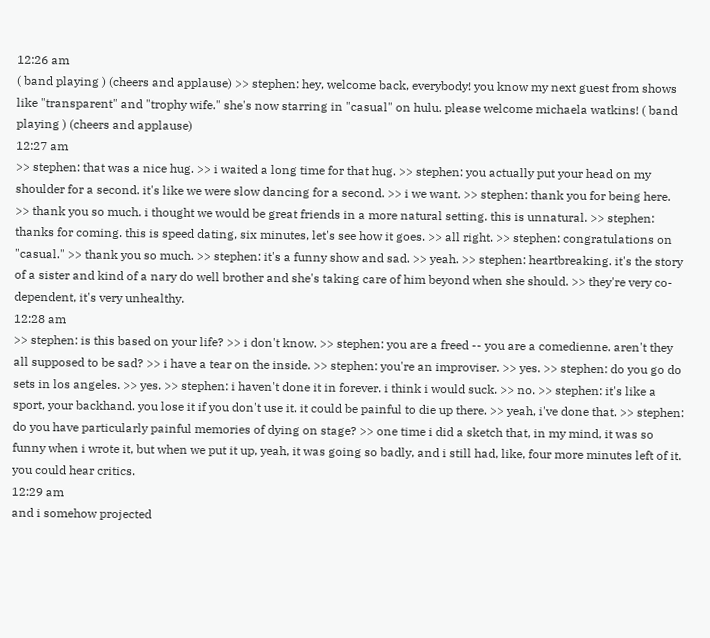12:26 am
( band playing ) (cheers and applause) >> stephen: hey, welcome back, everybody! you know my next guest from shows like "transparent" and "trophy wife." she's now starring in "casual" on hulu. please welcome michaela watkins! ( band playing ) (cheers and applause)
12:27 am
>> stephen: that was a nice hug. >> i waited a long time for that hug. >> stephen: you actually put your head on my shoulder for a second. it's like we were slow dancing for a second. >> i we want. >> stephen: thank you for being here. >> thank you so much. i thought we would be great friends in a more natural setting. this is unnatural. >> stephen: thanks for coming. this is speed dating, six minutes, let's see how it goes. >> all right. >> stephen: congratulations on "casual." >> thank you so much. >> stephen: it's a funny show and sad. >> yeah. >> stephen: heartbreaking. it's the story of a sister and kind of a nary do well brother and she's taking care of him beyond when she should. >> they're very co-dependent, it's very unhealthy.
12:28 am
>> stephen: is this based on your life? >> i don't know. >> stephen: you are a freed -- you are a comedienne. aren't they all supposed to be sad? >> i have a tear on the inside. >> stephen: you're an improviser. >> yes. >> stephen: do you go do sets in los angeles. >> yes. >> stephen: i haven't done it in forever. i think i would suck. >> no. >> stephen: it's like a sport, your backhand. you lose it if you don't use it. it could be painful to die up there. >> yeah, i've done that. >> stephen: do you have particularly painful memories of dying on stage? >> one time i did a sketch that, in my mind, it was so funny when i wrote it, but when we put it up, yeah, it was going so badly, and i still had, like, four more minutes left of it. you could hear critics.
12:29 am
and i somehow projected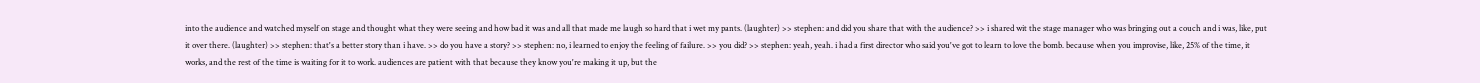into the audience and watched myself on stage and thought what they were seeing and how bad it was and all that made me laugh so hard that i wet my pants. (laughter) >> stephen: and did you share that with the audience? >> i shared wit the stage manager who was bringing out a couch and i was, like, put it over there. (laughter) >> stephen: that's a better story than i have. >> do you have a story? >> stephen: no, i learned to enjoy the feeling of failure. >> you did? >> stephen: yeah, yeah. i had a first director who said you've got to learn to love the bomb. because when you improvise, like, 25% of the time, it works, and the rest of the time is waiting for it to work. audiences are patient with that because they know you're making it up, but the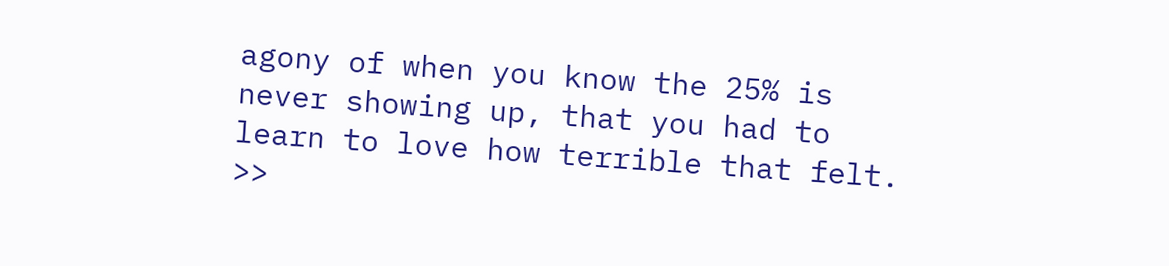agony of when you know the 25% is never showing up, that you had to learn to love how terrible that felt. >>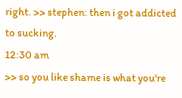right. >> stephen: then i got addicted to sucking.
12:30 am
>> so you like shame is what you're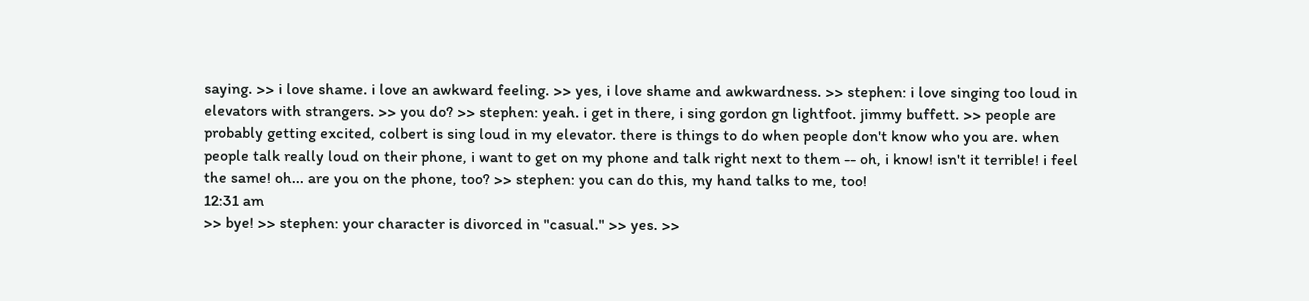saying. >> i love shame. i love an awkward feeling. >> yes, i love shame and awkwardness. >> stephen: i love singing too loud in elevators with strangers. >> you do? >> stephen: yeah. i get in there, i sing gordon gn lightfoot. jimmy buffett. >> people are probably getting excited, colbert is sing loud in my elevator. there is things to do when people don't know who you are. when people talk really loud on their phone, i want to get on my phone and talk right next to them -- oh, i know! isn't it terrible! i feel the same! oh... are you on the phone, too? >> stephen: you can do this, my hand talks to me, too!
12:31 am
>> bye! >> stephen: your character is divorced in "casual." >> yes. >>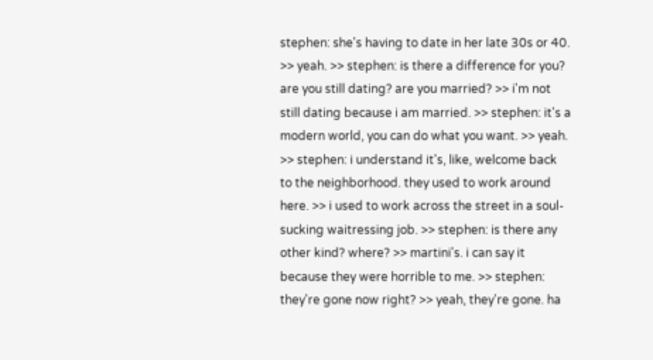stephen: she's having to date in her late 30s or 40. >> yeah. >> stephen: is there a difference for you? are you still dating? are you married? >> i'm not still dating because i am married. >> stephen: it's a modern world, you can do what you want. >> yeah. >> stephen: i understand it's, like, welcome back to the neighborhood. they used to work around here. >> i used to work across the street in a soul-sucking waitressing job. >> stephen: is there any other kind? where? >> martini's. i can say it because they were horrible to me. >> stephen: they're gone now right? >> yeah, they're gone. ha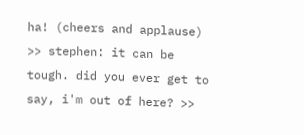ha! (cheers and applause) >> stephen: it can be tough. did you ever get to say, i'm out of here? >>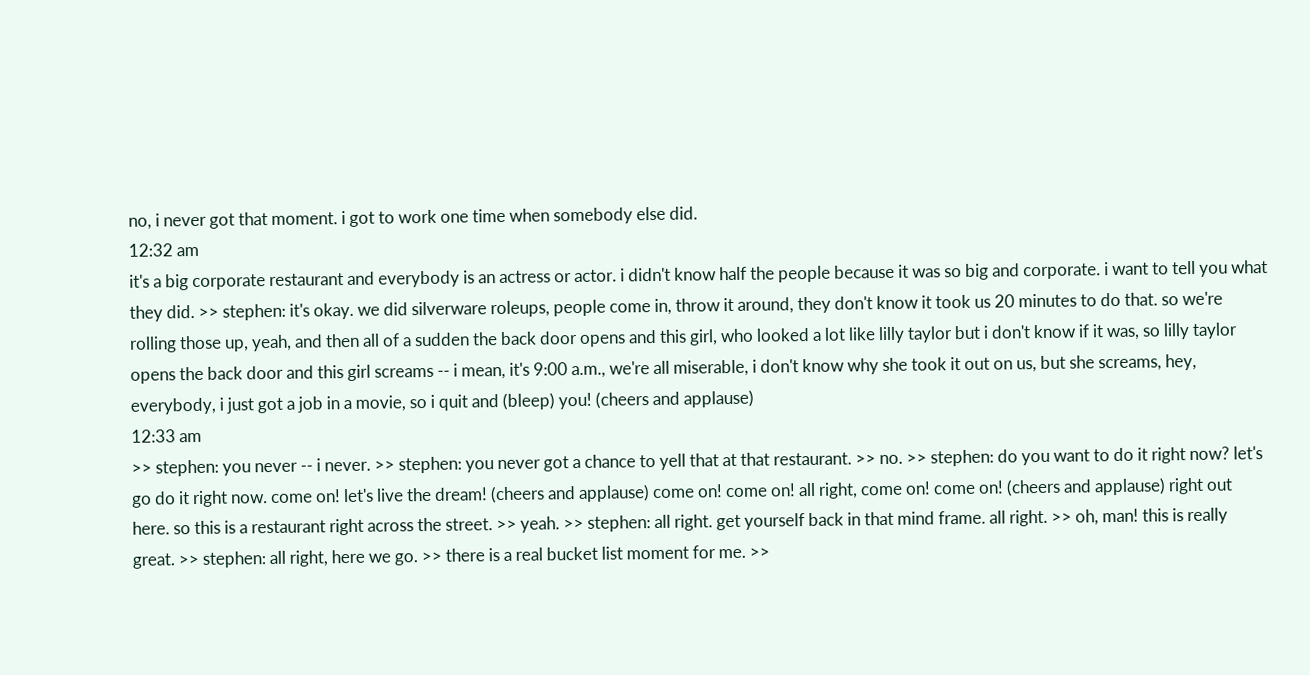no, i never got that moment. i got to work one time when somebody else did.
12:32 am
it's a big corporate restaurant and everybody is an actress or actor. i didn't know half the people because it was so big and corporate. i want to tell you what they did. >> stephen: it's okay. we did silverware roleups, people come in, throw it around, they don't know it took us 20 minutes to do that. so we're rolling those up, yeah, and then all of a sudden the back door opens and this girl, who looked a lot like lilly taylor but i don't know if it was, so lilly taylor opens the back door and this girl screams -- i mean, it's 9:00 a.m., we're all miserable, i don't know why she took it out on us, but she screams, hey, everybody, i just got a job in a movie, so i quit and (bleep) you! (cheers and applause)
12:33 am
>> stephen: you never -- i never. >> stephen: you never got a chance to yell that at that restaurant. >> no. >> stephen: do you want to do it right now? let's go do it right now. come on! let's live the dream! (cheers and applause) come on! come on! all right, come on! come on! (cheers and applause) right out here. so this is a restaurant right across the street. >> yeah. >> stephen: all right. get yourself back in that mind frame. all right. >> oh, man! this is really great. >> stephen: all right, here we go. >> there is a real bucket list moment for me. >>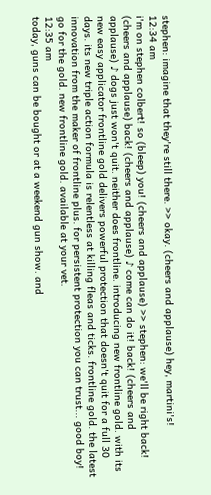stephen: imagine that they're still there. >> okay. (cheers and applause) hey, martini's!
12:34 am
i'm on stephen colbert! so (bleep) you! (cheers and applause) >> stephen: we'll be right back! (cheers and applause) back! (cheers and applause) ♪ come can do it! back! (cheers and applause) ♪ dogs just won't quit. neither does frontline. introducing new frontline gold. with its new easy applicator frontline gold delivers powerful protection that doesn't quit for a full 30 days. its new triple action formula is relentless at killing fleas and ticks. frontline gold. the latest innovation from the maker of frontline plus. for persistent protection you can trust... good boy! go for the gold. new frontline gold. available at your vet.
12:35 am
today, guns can be bought or at a weekend gun show. and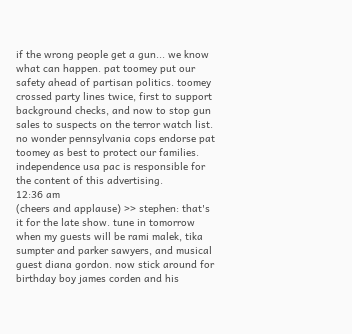if the wrong people get a gun... we know what can happen. pat toomey put our safety ahead of partisan politics. toomey crossed party lines twice, first to support background checks, and now to stop gun sales to suspects on the terror watch list. no wonder pennsylvania cops endorse pat toomey as best to protect our families. independence usa pac is responsible for the content of this advertising.
12:36 am
(cheers and applause) >> stephen: that's it for the late show. tune in tomorrow when my guests will be rami malek, tika sumpter and parker sawyers, and musical guest diana gordon. now stick around for birthday boy james corden and his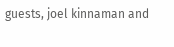guests, joel kinnaman and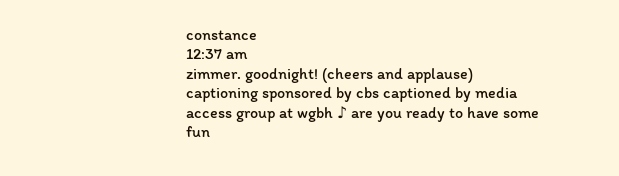constance
12:37 am
zimmer. goodnight! (cheers and applause) captioning sponsored by cbs captioned by media access group at wgbh ♪ are you ready to have some fun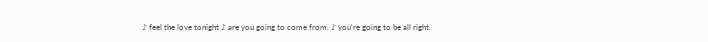♪ feel the love tonight ♪ are you going to come from. ♪ you're going to be all right.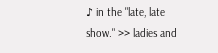♪ in the "late, late show." >> ladies and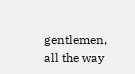gentlemen, all the way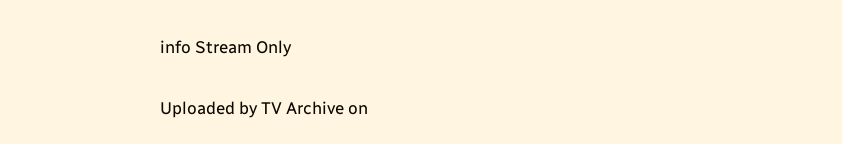info Stream Only

Uploaded by TV Archive on